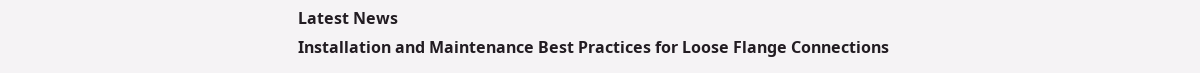Latest News
Installation and Maintenance Best Practices for Loose Flange Connections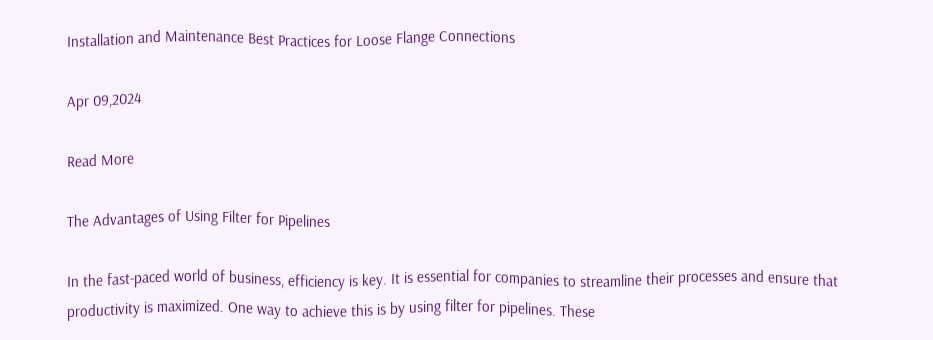Installation and Maintenance Best Practices for Loose Flange Connections

Apr 09,2024

Read More

The Advantages of Using Filter for Pipelines

In the fast-paced world of business, efficiency is key. It is essential for companies to streamline their processes and ensure that productivity is maximized. One way to achieve this is by using filter for pipelines. These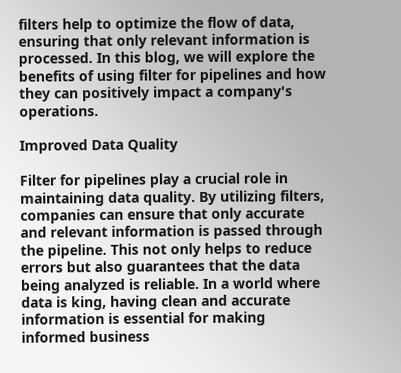filters help to optimize the flow of data, ensuring that only relevant information is processed. In this blog, we will explore the benefits of using filter for pipelines and how they can positively impact a company's operations.

Improved Data Quality

Filter for pipelines play a crucial role in maintaining data quality. By utilizing filters, companies can ensure that only accurate and relevant information is passed through the pipeline. This not only helps to reduce errors but also guarantees that the data being analyzed is reliable. In a world where data is king, having clean and accurate information is essential for making informed business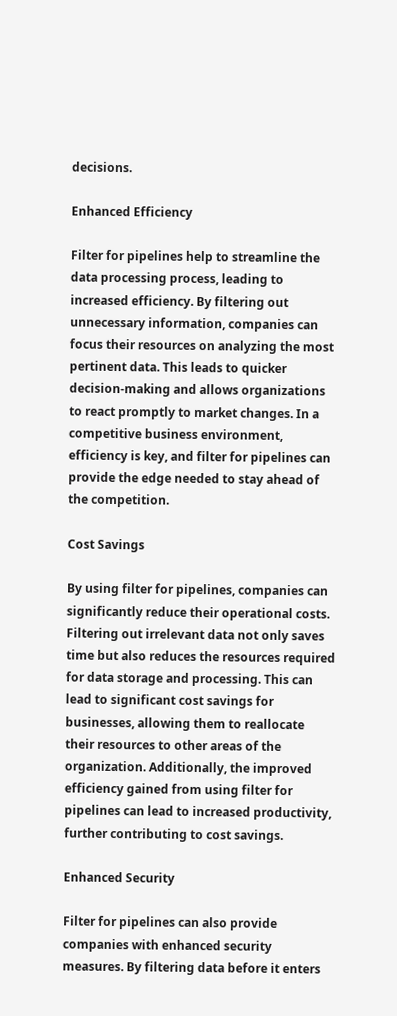decisions.

Enhanced Efficiency

Filter for pipelines help to streamline the data processing process, leading to increased efficiency. By filtering out unnecessary information, companies can focus their resources on analyzing the most pertinent data. This leads to quicker decision-making and allows organizations to react promptly to market changes. In a competitive business environment, efficiency is key, and filter for pipelines can provide the edge needed to stay ahead of the competition.

Cost Savings

By using filter for pipelines, companies can significantly reduce their operational costs. Filtering out irrelevant data not only saves time but also reduces the resources required for data storage and processing. This can lead to significant cost savings for businesses, allowing them to reallocate their resources to other areas of the organization. Additionally, the improved efficiency gained from using filter for pipelines can lead to increased productivity, further contributing to cost savings.

Enhanced Security

Filter for pipelines can also provide companies with enhanced security measures. By filtering data before it enters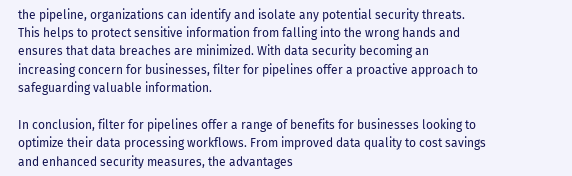the pipeline, organizations can identify and isolate any potential security threats. This helps to protect sensitive information from falling into the wrong hands and ensures that data breaches are minimized. With data security becoming an increasing concern for businesses, filter for pipelines offer a proactive approach to safeguarding valuable information.

In conclusion, filter for pipelines offer a range of benefits for businesses looking to optimize their data processing workflows. From improved data quality to cost savings and enhanced security measures, the advantages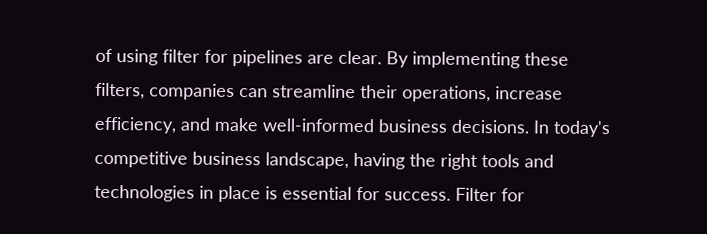of using filter for pipelines are clear. By implementing these filters, companies can streamline their operations, increase efficiency, and make well-informed business decisions. In today's competitive business landscape, having the right tools and technologies in place is essential for success. Filter for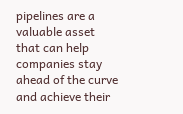pipelines are a valuable asset that can help companies stay ahead of the curve and achieve their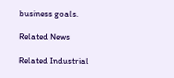business goals.

Related News

Related Industrial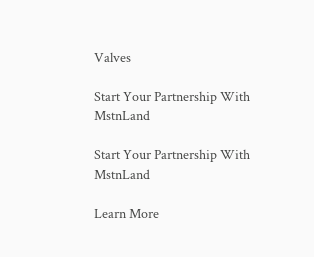Valves

Start Your Partnership With MstnLand

Start Your Partnership With MstnLand

Learn More